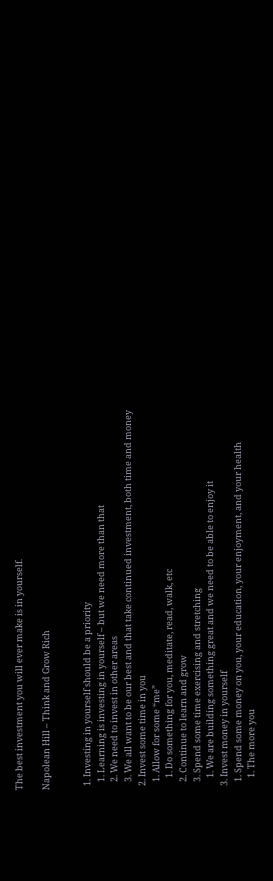The best investment you will ever make is in yourself.

Napolean Hill – Think and Grow Rich


  1. Investing in yourself should be a priority
    1. Learning is investing in yourself – but we need more than that
    2. We need to invest in other areas
    3. We all want to be our best and that take continued investment, both time and money
  2. Invest some time in you
    1. Allow for some “me”
      1. Do something for you, meditate, read, walk, etc
    2. Continue to learn and grow
    3. Spend some time exercising and stretching
      1. We are building something great and we need to be able to enjoy it
  3. Invest money in yourself
    1. Spend some money on you, your education, your enjoyment, and your health
      1. The more you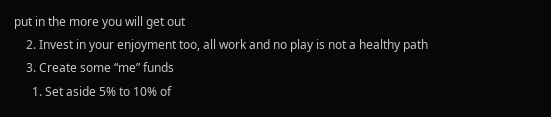put in the more you will get out
    2. Invest in your enjoyment too, all work and no play is not a healthy path
    3. Create some “me” funds
      1. Set aside 5% to 10% of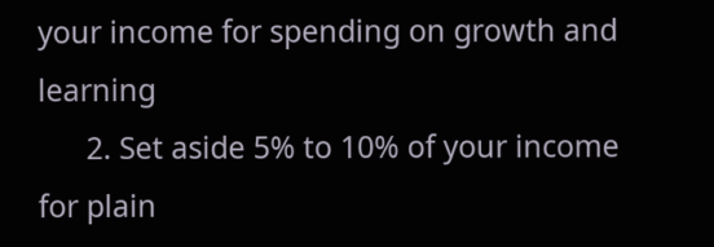your income for spending on growth and learning
      2. Set aside 5% to 10% of your income for plain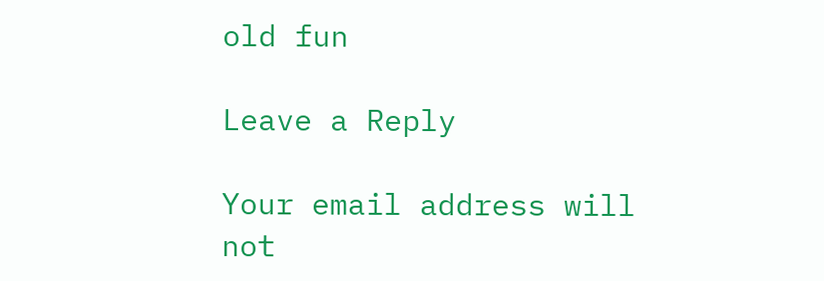old fun

Leave a Reply

Your email address will not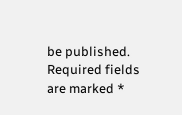be published. Required fields are marked *